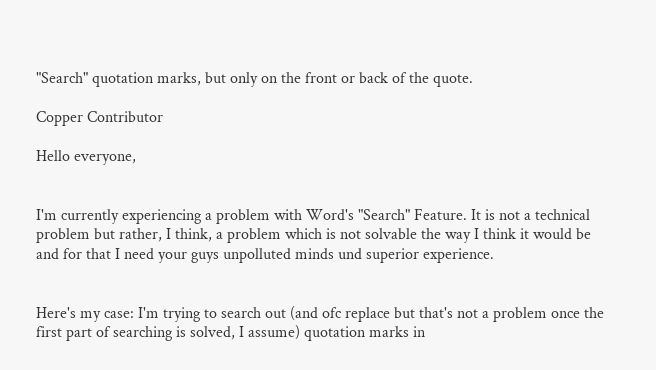"Search" quotation marks, but only on the front or back of the quote.

Copper Contributor

Hello everyone,


I'm currently experiencing a problem with Word's "Search" Feature. It is not a technical problem but rather, I think, a problem which is not solvable the way I think it would be and for that I need your guys unpolluted minds und superior experience.


Here's my case: I'm trying to search out (and ofc replace but that's not a problem once the first part of searching is solved, I assume) quotation marks in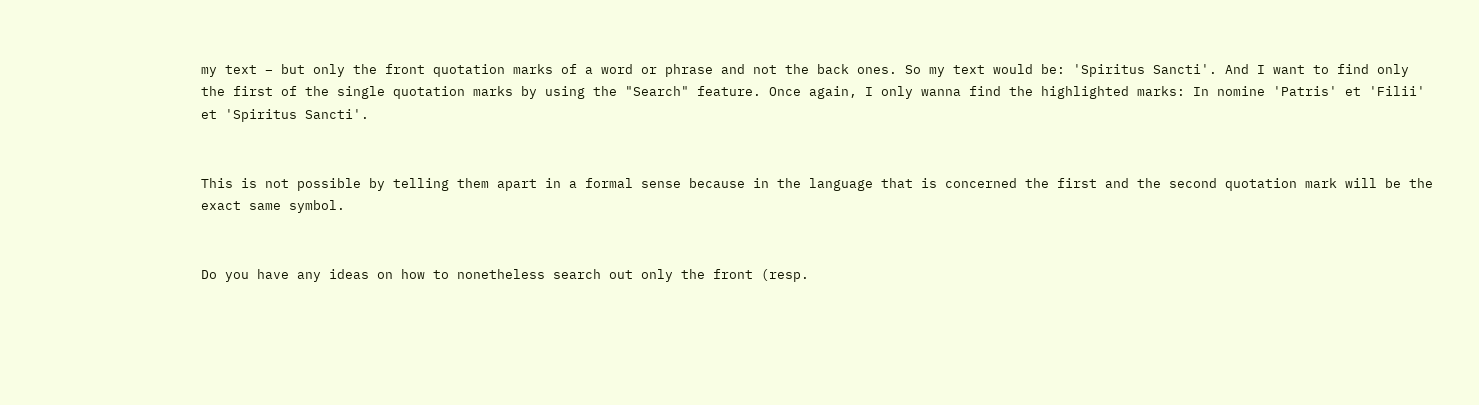my text – but only the front quotation marks of a word or phrase and not the back ones. So my text would be: 'Spiritus Sancti'. And I want to find only the first of the single quotation marks by using the "Search" feature. Once again, I only wanna find the highlighted marks: In nomine 'Patris' et 'Filii' et 'Spiritus Sancti'.


This is not possible by telling them apart in a formal sense because in the language that is concerned the first and the second quotation mark will be the exact same symbol.


Do you have any ideas on how to nonetheless search out only the front (resp.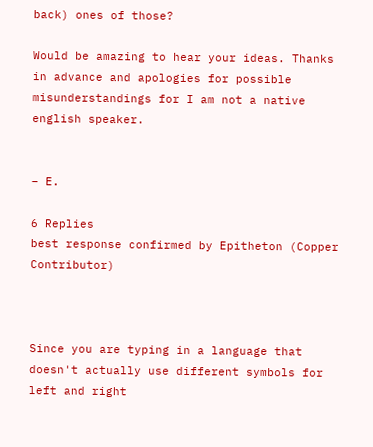back) ones of those?

Would be amazing to hear your ideas. Thanks in advance and apologies for possible misunderstandings for I am not a native english speaker.


– E.

6 Replies
best response confirmed by Epitheton (Copper Contributor)



Since you are typing in a language that doesn't actually use different symbols for left and right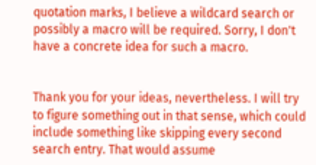quotation marks, I believe a wildcard search or possibly a macro will be required. Sorry, I don't have a concrete idea for such a macro.


Thank you for your ideas, nevertheless. I will try to figure something out in that sense, which could include something like skipping every second search entry. That would assume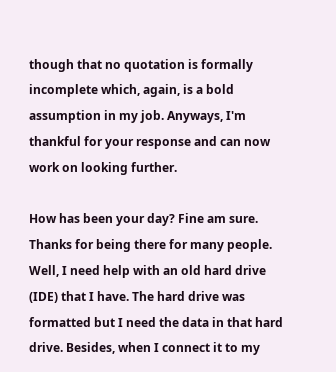though that no quotation is formally incomplete which, again, is a bold assumption in my job. Anyways, I'm thankful for your response and can now work on looking further.

How has been your day? Fine am sure. Thanks for being there for many people. Well, I need help with an old hard drive (IDE) that I have. The hard drive was formatted but I need the data in that hard drive. Besides, when I connect it to my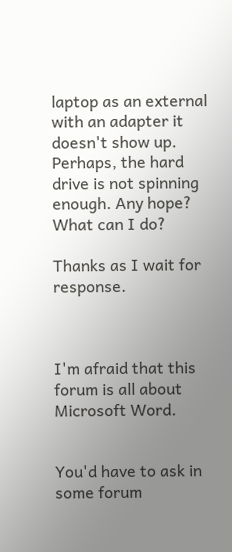laptop as an external with an adapter it doesn't show up. Perhaps, the hard drive is not spinning enough. Any hope? What can I do?

Thanks as I wait for response.



I'm afraid that this forum is all about Microsoft Word.


You'd have to ask in some forum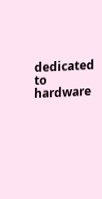dedicated to hardware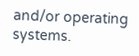and/or operating systems.